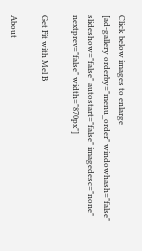Click below images to enlarge
[ad-gallery orderby="menu_order" windowhash="false" slideshow="false" autostart="false" imagedesc="none" nextprev="false" width="870px"]

Get Fit with Mel B

About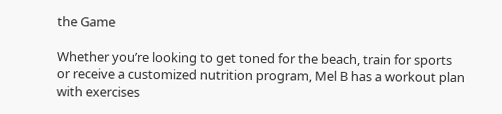the Game

Whether you’re looking to get toned for the beach, train for sports or receive a customized nutrition program, Mel B has a workout plan with exercises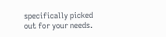specifically picked out for your needs.